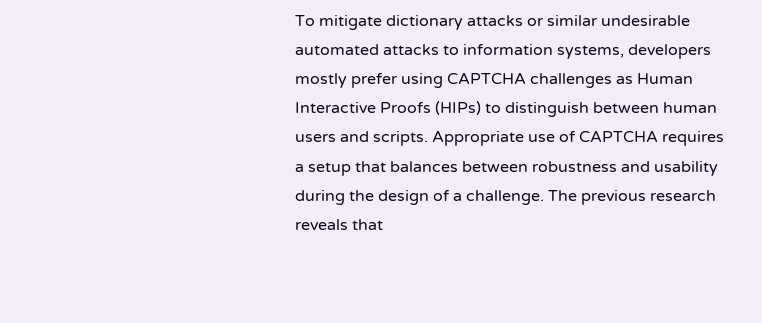To mitigate dictionary attacks or similar undesirable automated attacks to information systems, developers mostly prefer using CAPTCHA challenges as Human Interactive Proofs (HIPs) to distinguish between human users and scripts. Appropriate use of CAPTCHA requires a setup that balances between robustness and usability during the design of a challenge. The previous research reveals that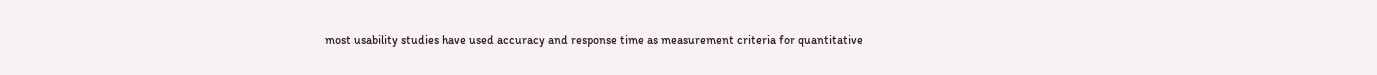most usability studies have used accuracy and response time as measurement criteria for quantitative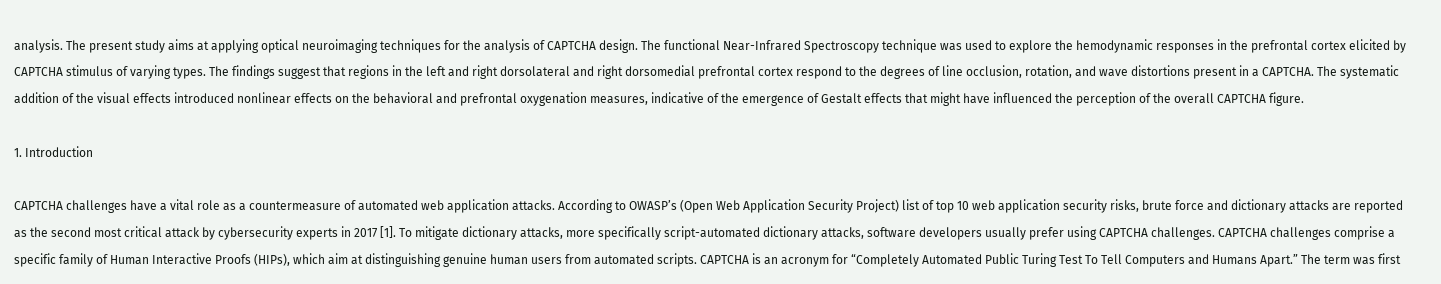analysis. The present study aims at applying optical neuroimaging techniques for the analysis of CAPTCHA design. The functional Near-Infrared Spectroscopy technique was used to explore the hemodynamic responses in the prefrontal cortex elicited by CAPTCHA stimulus of varying types. The findings suggest that regions in the left and right dorsolateral and right dorsomedial prefrontal cortex respond to the degrees of line occlusion, rotation, and wave distortions present in a CAPTCHA. The systematic addition of the visual effects introduced nonlinear effects on the behavioral and prefrontal oxygenation measures, indicative of the emergence of Gestalt effects that might have influenced the perception of the overall CAPTCHA figure.

1. Introduction

CAPTCHA challenges have a vital role as a countermeasure of automated web application attacks. According to OWASP’s (Open Web Application Security Project) list of top 10 web application security risks, brute force and dictionary attacks are reported as the second most critical attack by cybersecurity experts in 2017 [1]. To mitigate dictionary attacks, more specifically script-automated dictionary attacks, software developers usually prefer using CAPTCHA challenges. CAPTCHA challenges comprise a specific family of Human Interactive Proofs (HIPs), which aim at distinguishing genuine human users from automated scripts. CAPTCHA is an acronym for “Completely Automated Public Turing Test To Tell Computers and Humans Apart.” The term was first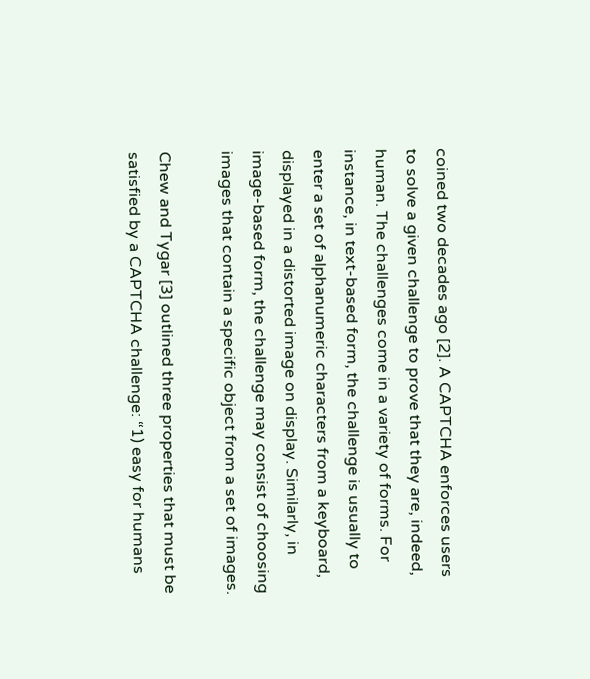coined two decades ago [2]. A CAPTCHA enforces users to solve a given challenge to prove that they are, indeed, human. The challenges come in a variety of forms. For instance, in text-based form, the challenge is usually to enter a set of alphanumeric characters from a keyboard, displayed in a distorted image on display. Similarly, in image-based form, the challenge may consist of choosing images that contain a specific object from a set of images.

Chew and Tygar [3] outlined three properties that must be satisfied by a CAPTCHA challenge: “1) easy for humans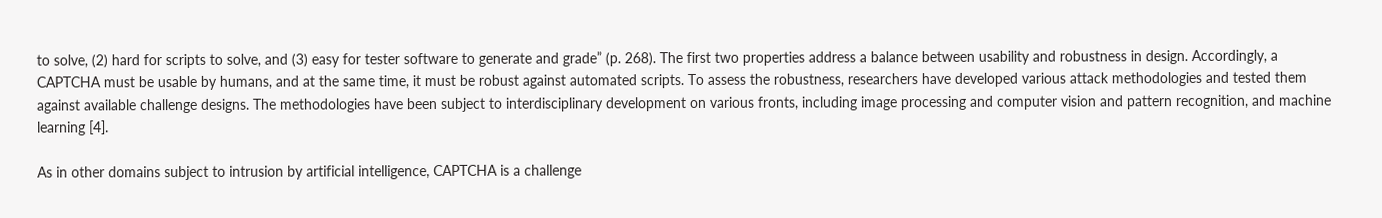to solve, (2) hard for scripts to solve, and (3) easy for tester software to generate and grade” (p. 268). The first two properties address a balance between usability and robustness in design. Accordingly, a CAPTCHA must be usable by humans, and at the same time, it must be robust against automated scripts. To assess the robustness, researchers have developed various attack methodologies and tested them against available challenge designs. The methodologies have been subject to interdisciplinary development on various fronts, including image processing and computer vision and pattern recognition, and machine learning [4].

As in other domains subject to intrusion by artificial intelligence, CAPTCHA is a challenge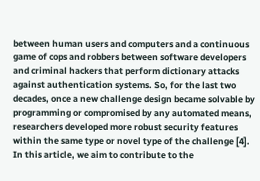between human users and computers and a continuous game of cops and robbers between software developers and criminal hackers that perform dictionary attacks against authentication systems. So, for the last two decades, once a new challenge design became solvable by programming or compromised by any automated means, researchers developed more robust security features within the same type or novel type of the challenge [4]. In this article, we aim to contribute to the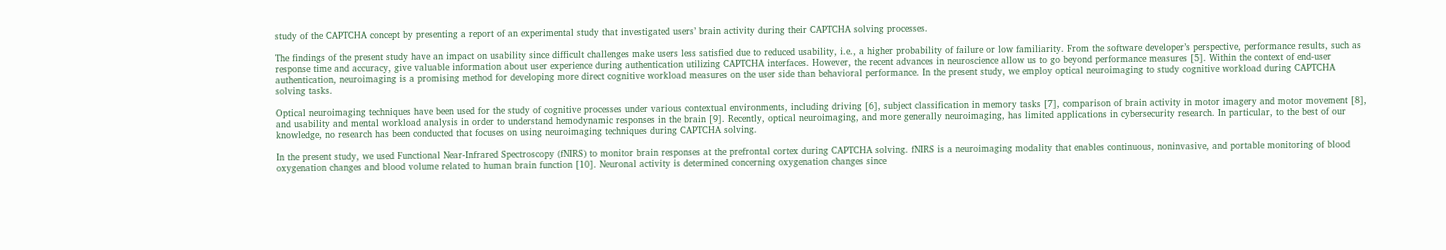study of the CAPTCHA concept by presenting a report of an experimental study that investigated users’ brain activity during their CAPTCHA solving processes.

The findings of the present study have an impact on usability since difficult challenges make users less satisfied due to reduced usability, i.e., a higher probability of failure or low familiarity. From the software developer’s perspective, performance results, such as response time and accuracy, give valuable information about user experience during authentication utilizing CAPTCHA interfaces. However, the recent advances in neuroscience allow us to go beyond performance measures [5]. Within the context of end-user authentication, neuroimaging is a promising method for developing more direct cognitive workload measures on the user side than behavioral performance. In the present study, we employ optical neuroimaging to study cognitive workload during CAPTCHA solving tasks.

Optical neuroimaging techniques have been used for the study of cognitive processes under various contextual environments, including driving [6], subject classification in memory tasks [7], comparison of brain activity in motor imagery and motor movement [8], and usability and mental workload analysis in order to understand hemodynamic responses in the brain [9]. Recently, optical neuroimaging, and more generally neuroimaging, has limited applications in cybersecurity research. In particular, to the best of our knowledge, no research has been conducted that focuses on using neuroimaging techniques during CAPTCHA solving.

In the present study, we used Functional Near-Infrared Spectroscopy (fNIRS) to monitor brain responses at the prefrontal cortex during CAPTCHA solving. fNIRS is a neuroimaging modality that enables continuous, noninvasive, and portable monitoring of blood oxygenation changes and blood volume related to human brain function [10]. Neuronal activity is determined concerning oxygenation changes since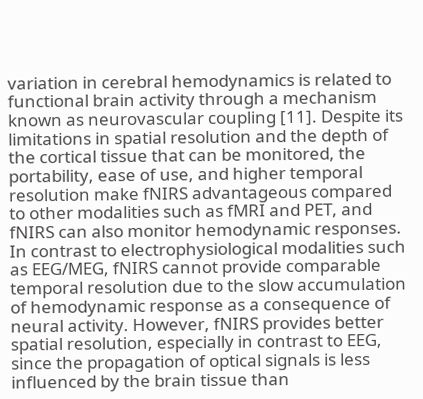variation in cerebral hemodynamics is related to functional brain activity through a mechanism known as neurovascular coupling [11]. Despite its limitations in spatial resolution and the depth of the cortical tissue that can be monitored, the portability, ease of use, and higher temporal resolution make fNIRS advantageous compared to other modalities such as fMRI and PET, and fNIRS can also monitor hemodynamic responses. In contrast to electrophysiological modalities such as EEG/MEG, fNIRS cannot provide comparable temporal resolution due to the slow accumulation of hemodynamic response as a consequence of neural activity. However, fNIRS provides better spatial resolution, especially in contrast to EEG, since the propagation of optical signals is less influenced by the brain tissue than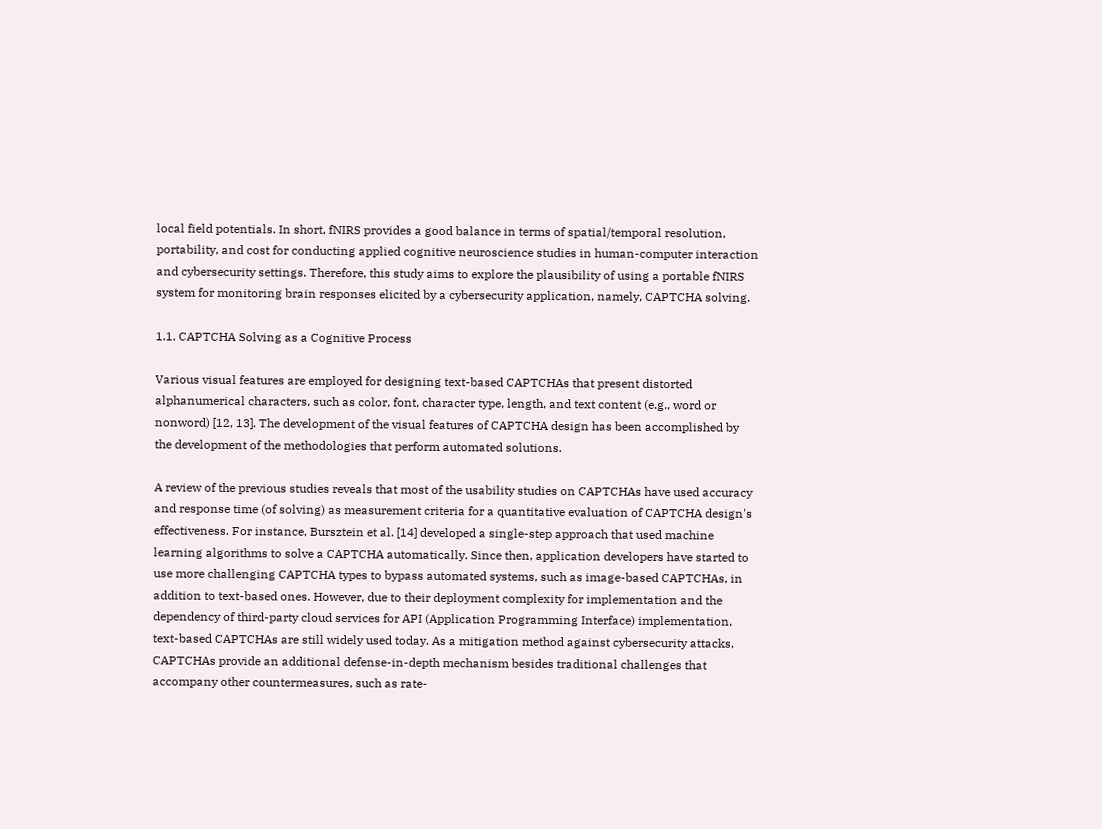local field potentials. In short, fNIRS provides a good balance in terms of spatial/temporal resolution, portability, and cost for conducting applied cognitive neuroscience studies in human-computer interaction and cybersecurity settings. Therefore, this study aims to explore the plausibility of using a portable fNIRS system for monitoring brain responses elicited by a cybersecurity application, namely, CAPTCHA solving.

1.1. CAPTCHA Solving as a Cognitive Process

Various visual features are employed for designing text-based CAPTCHAs that present distorted alphanumerical characters, such as color, font, character type, length, and text content (e.g., word or nonword) [12, 13]. The development of the visual features of CAPTCHA design has been accomplished by the development of the methodologies that perform automated solutions.

A review of the previous studies reveals that most of the usability studies on CAPTCHAs have used accuracy and response time (of solving) as measurement criteria for a quantitative evaluation of CAPTCHA design's effectiveness. For instance, Bursztein et al. [14] developed a single-step approach that used machine learning algorithms to solve a CAPTCHA automatically. Since then, application developers have started to use more challenging CAPTCHA types to bypass automated systems, such as image-based CAPTCHAs, in addition to text-based ones. However, due to their deployment complexity for implementation and the dependency of third-party cloud services for API (Application Programming Interface) implementation, text-based CAPTCHAs are still widely used today. As a mitigation method against cybersecurity attacks, CAPTCHAs provide an additional defense-in-depth mechanism besides traditional challenges that accompany other countermeasures, such as rate-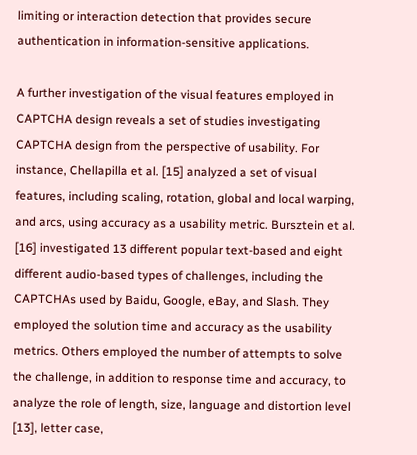limiting or interaction detection that provides secure authentication in information-sensitive applications.

A further investigation of the visual features employed in CAPTCHA design reveals a set of studies investigating CAPTCHA design from the perspective of usability. For instance, Chellapilla et al. [15] analyzed a set of visual features, including scaling, rotation, global and local warping, and arcs, using accuracy as a usability metric. Bursztein et al. [16] investigated 13 different popular text-based and eight different audio-based types of challenges, including the CAPTCHAs used by Baidu, Google, eBay, and Slash. They employed the solution time and accuracy as the usability metrics. Others employed the number of attempts to solve the challenge, in addition to response time and accuracy, to analyze the role of length, size, language and distortion level [13], letter case,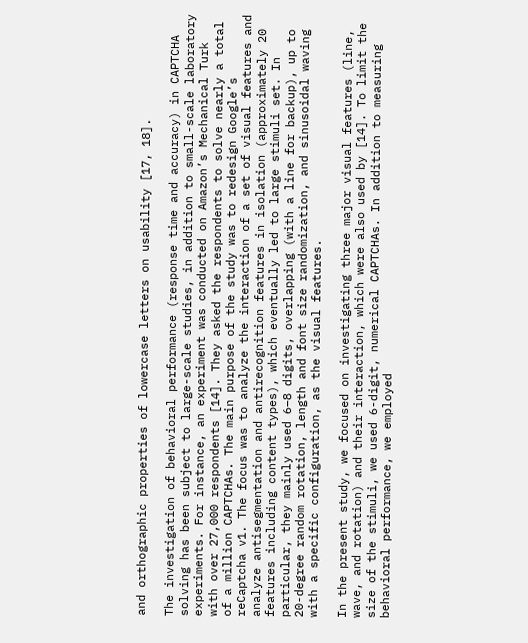and orthographic properties of lowercase letters on usability [17, 18].

The investigation of behavioral performance (response time and accuracy) in CAPTCHA solving has been subject to large-scale studies, in addition to small-scale laboratory experiments. For instance, an experiment was conducted on Amazon’s Mechanical Turk with over 27,000 respondents [14]. They asked the respondents to solve nearly a total of a million CAPTCHAs. The main purpose of the study was to redesign Google’s reCaptcha v1. The focus was to analyze the interaction of a set of visual features and analyze antisegmentation and antirecognition features in isolation (approximately 20 features including content types), which eventually led to large stimuli set. In particular, they mainly used 6–8 digits, overlapping (with a line for backup), up to 20-degree random rotation, length and font size randomization, and sinusoidal waving with a specific configuration, as the visual features.

In the present study, we focused on investigating three major visual features (line, wave, and rotation) and their interaction, which were also used by [14]. To limit the size of the stimuli, we used 6-digit, numerical CAPTCHAs. In addition to measuring behavioral performance, we employed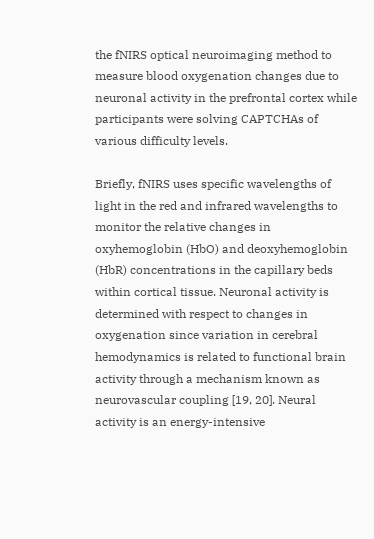the fNIRS optical neuroimaging method to measure blood oxygenation changes due to neuronal activity in the prefrontal cortex while participants were solving CAPTCHAs of various difficulty levels.

Briefly, fNIRS uses specific wavelengths of light in the red and infrared wavelengths to monitor the relative changes in oxyhemoglobin (HbO) and deoxyhemoglobin (HbR) concentrations in the capillary beds within cortical tissue. Neuronal activity is determined with respect to changes in oxygenation since variation in cerebral hemodynamics is related to functional brain activity through a mechanism known as neurovascular coupling [19, 20]. Neural activity is an energy-intensive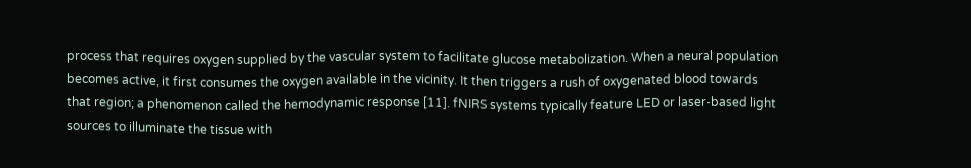process that requires oxygen supplied by the vascular system to facilitate glucose metabolization. When a neural population becomes active, it first consumes the oxygen available in the vicinity. It then triggers a rush of oxygenated blood towards that region; a phenomenon called the hemodynamic response [11]. fNIRS systems typically feature LED or laser-based light sources to illuminate the tissue with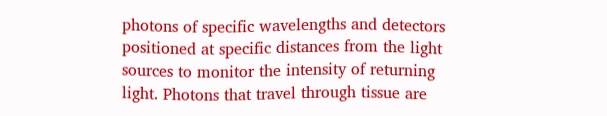photons of specific wavelengths and detectors positioned at specific distances from the light sources to monitor the intensity of returning light. Photons that travel through tissue are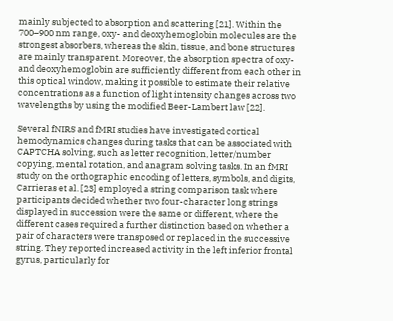mainly subjected to absorption and scattering [21]. Within the 700–900 nm range, oxy- and deoxyhemoglobin molecules are the strongest absorbers, whereas the skin, tissue, and bone structures are mainly transparent. Moreover, the absorption spectra of oxy- and deoxyhemoglobin are sufficiently different from each other in this optical window, making it possible to estimate their relative concentrations as a function of light intensity changes across two wavelengths by using the modified Beer-Lambert law [22].

Several fNIRS and fMRI studies have investigated cortical hemodynamics changes during tasks that can be associated with CAPTCHA solving, such as letter recognition, letter/number copying, mental rotation, and anagram solving tasks. In an fMRI study on the orthographic encoding of letters, symbols, and digits, Carrieras et al. [23] employed a string comparison task where participants decided whether two four-character long strings displayed in succession were the same or different, where the different cases required a further distinction based on whether a pair of characters were transposed or replaced in the successive string. They reported increased activity in the left inferior frontal gyrus, particularly for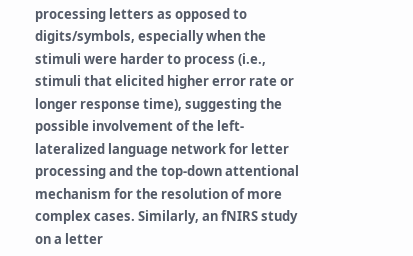processing letters as opposed to digits/symbols, especially when the stimuli were harder to process (i.e., stimuli that elicited higher error rate or longer response time), suggesting the possible involvement of the left-lateralized language network for letter processing and the top-down attentional mechanism for the resolution of more complex cases. Similarly, an fNIRS study on a letter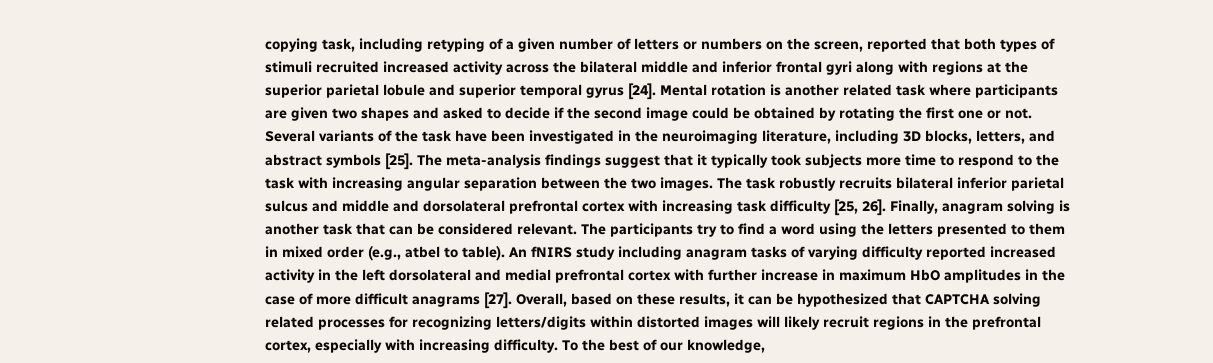copying task, including retyping of a given number of letters or numbers on the screen, reported that both types of stimuli recruited increased activity across the bilateral middle and inferior frontal gyri along with regions at the superior parietal lobule and superior temporal gyrus [24]. Mental rotation is another related task where participants are given two shapes and asked to decide if the second image could be obtained by rotating the first one or not. Several variants of the task have been investigated in the neuroimaging literature, including 3D blocks, letters, and abstract symbols [25]. The meta-analysis findings suggest that it typically took subjects more time to respond to the task with increasing angular separation between the two images. The task robustly recruits bilateral inferior parietal sulcus and middle and dorsolateral prefrontal cortex with increasing task difficulty [25, 26]. Finally, anagram solving is another task that can be considered relevant. The participants try to find a word using the letters presented to them in mixed order (e.g., atbel to table). An fNIRS study including anagram tasks of varying difficulty reported increased activity in the left dorsolateral and medial prefrontal cortex with further increase in maximum HbO amplitudes in the case of more difficult anagrams [27]. Overall, based on these results, it can be hypothesized that CAPTCHA solving related processes for recognizing letters/digits within distorted images will likely recruit regions in the prefrontal cortex, especially with increasing difficulty. To the best of our knowledge,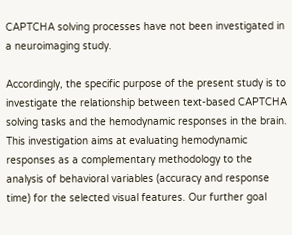CAPTCHA solving processes have not been investigated in a neuroimaging study.

Accordingly, the specific purpose of the present study is to investigate the relationship between text-based CAPTCHA solving tasks and the hemodynamic responses in the brain. This investigation aims at evaluating hemodynamic responses as a complementary methodology to the analysis of behavioral variables (accuracy and response time) for the selected visual features. Our further goal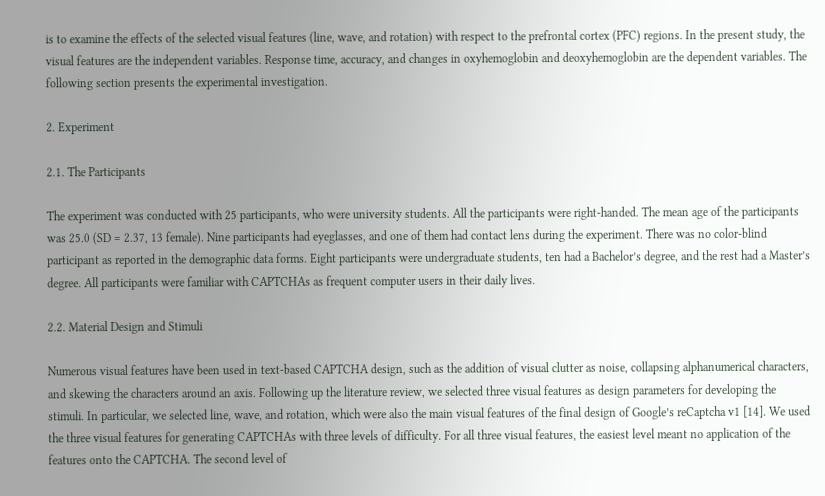is to examine the effects of the selected visual features (line, wave, and rotation) with respect to the prefrontal cortex (PFC) regions. In the present study, the visual features are the independent variables. Response time, accuracy, and changes in oxyhemoglobin and deoxyhemoglobin are the dependent variables. The following section presents the experimental investigation.

2. Experiment

2.1. The Participants

The experiment was conducted with 25 participants, who were university students. All the participants were right-handed. The mean age of the participants was 25.0 (SD = 2.37, 13 female). Nine participants had eyeglasses, and one of them had contact lens during the experiment. There was no color-blind participant as reported in the demographic data forms. Eight participants were undergraduate students, ten had a Bachelor’s degree, and the rest had a Master’s degree. All participants were familiar with CAPTCHAs as frequent computer users in their daily lives.

2.2. Material Design and Stimuli

Numerous visual features have been used in text-based CAPTCHA design, such as the addition of visual clutter as noise, collapsing alphanumerical characters, and skewing the characters around an axis. Following up the literature review, we selected three visual features as design parameters for developing the stimuli. In particular, we selected line, wave, and rotation, which were also the main visual features of the final design of Google’s reCaptcha v1 [14]. We used the three visual features for generating CAPTCHAs with three levels of difficulty. For all three visual features, the easiest level meant no application of the features onto the CAPTCHA. The second level of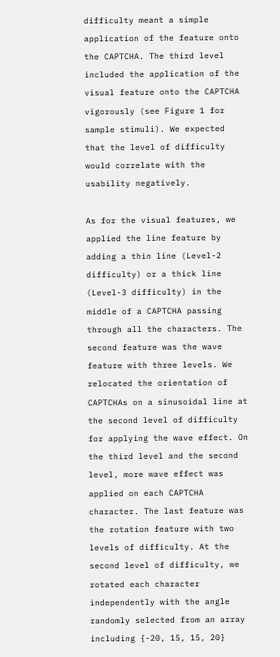difficulty meant a simple application of the feature onto the CAPTCHA. The third level included the application of the visual feature onto the CAPTCHA vigorously (see Figure 1 for sample stimuli). We expected that the level of difficulty would correlate with the usability negatively.

As for the visual features, we applied the line feature by adding a thin line (Level-2 difficulty) or a thick line (Level-3 difficulty) in the middle of a CAPTCHA passing through all the characters. The second feature was the wave feature with three levels. We relocated the orientation of CAPTCHAs on a sinusoidal line at the second level of difficulty for applying the wave effect. On the third level and the second level, more wave effect was applied on each CAPTCHA character. The last feature was the rotation feature with two levels of difficulty. At the second level of difficulty, we rotated each character independently with the angle randomly selected from an array including {-20, 15, 15, 20}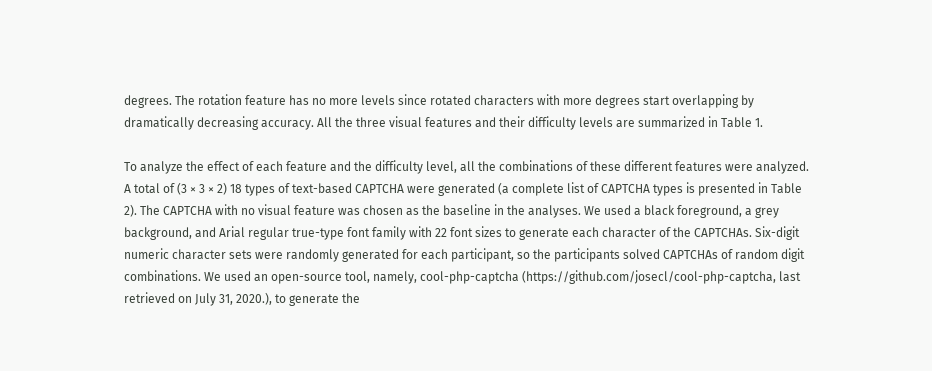degrees. The rotation feature has no more levels since rotated characters with more degrees start overlapping by dramatically decreasing accuracy. All the three visual features and their difficulty levels are summarized in Table 1.

To analyze the effect of each feature and the difficulty level, all the combinations of these different features were analyzed. A total of (3 × 3 × 2) 18 types of text-based CAPTCHA were generated (a complete list of CAPTCHA types is presented in Table 2). The CAPTCHA with no visual feature was chosen as the baseline in the analyses. We used a black foreground, a grey background, and Arial regular true-type font family with 22 font sizes to generate each character of the CAPTCHAs. Six-digit numeric character sets were randomly generated for each participant, so the participants solved CAPTCHAs of random digit combinations. We used an open-source tool, namely, cool-php-captcha (https://github.com/josecl/cool-php-captcha, last retrieved on July 31, 2020.), to generate the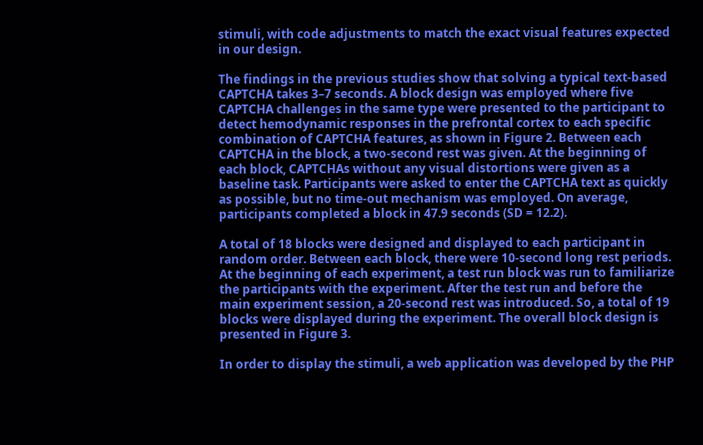stimuli, with code adjustments to match the exact visual features expected in our design.

The findings in the previous studies show that solving a typical text-based CAPTCHA takes 3–7 seconds. A block design was employed where five CAPTCHA challenges in the same type were presented to the participant to detect hemodynamic responses in the prefrontal cortex to each specific combination of CAPTCHA features, as shown in Figure 2. Between each CAPTCHA in the block, a two-second rest was given. At the beginning of each block, CAPTCHAs without any visual distortions were given as a baseline task. Participants were asked to enter the CAPTCHA text as quickly as possible, but no time-out mechanism was employed. On average, participants completed a block in 47.9 seconds (SD = 12.2).

A total of 18 blocks were designed and displayed to each participant in random order. Between each block, there were 10-second long rest periods. At the beginning of each experiment, a test run block was run to familiarize the participants with the experiment. After the test run and before the main experiment session, a 20-second rest was introduced. So, a total of 19 blocks were displayed during the experiment. The overall block design is presented in Figure 3.

In order to display the stimuli, a web application was developed by the PHP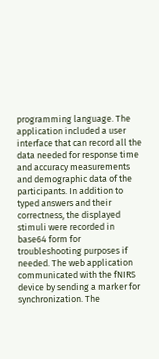programming language. The application included a user interface that can record all the data needed for response time and accuracy measurements and demographic data of the participants. In addition to typed answers and their correctness, the displayed stimuli were recorded in base64 form for troubleshooting purposes if needed. The web application communicated with the fNIRS device by sending a marker for synchronization. The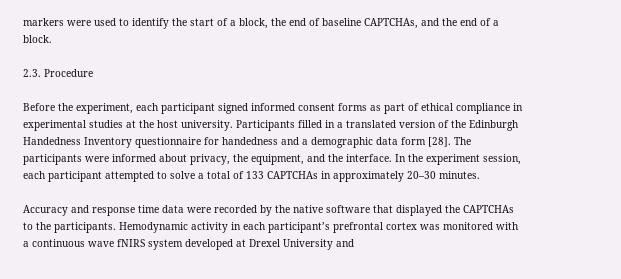markers were used to identify the start of a block, the end of baseline CAPTCHAs, and the end of a block.

2.3. Procedure

Before the experiment, each participant signed informed consent forms as part of ethical compliance in experimental studies at the host university. Participants filled in a translated version of the Edinburgh Handedness Inventory questionnaire for handedness and a demographic data form [28]. The participants were informed about privacy, the equipment, and the interface. In the experiment session, each participant attempted to solve a total of 133 CAPTCHAs in approximately 20–30 minutes.

Accuracy and response time data were recorded by the native software that displayed the CAPTCHAs to the participants. Hemodynamic activity in each participant’s prefrontal cortex was monitored with a continuous wave fNIRS system developed at Drexel University and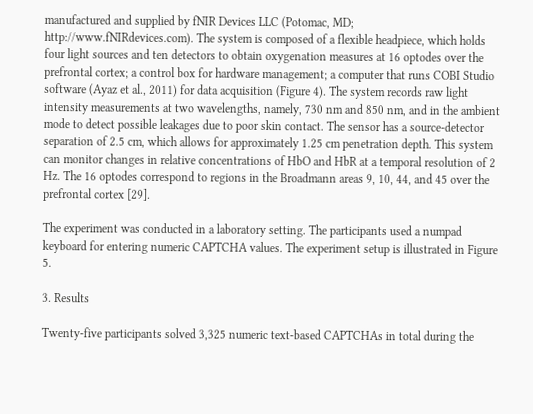manufactured and supplied by fNIR Devices LLC (Potomac, MD; http://www.fNIRdevices.com). The system is composed of a flexible headpiece, which holds four light sources and ten detectors to obtain oxygenation measures at 16 optodes over the prefrontal cortex; a control box for hardware management; a computer that runs COBI Studio software (Ayaz et al., 2011) for data acquisition (Figure 4). The system records raw light intensity measurements at two wavelengths, namely, 730 nm and 850 nm, and in the ambient mode to detect possible leakages due to poor skin contact. The sensor has a source-detector separation of 2.5 cm, which allows for approximately 1.25 cm penetration depth. This system can monitor changes in relative concentrations of HbO and HbR at a temporal resolution of 2 Hz. The 16 optodes correspond to regions in the Broadmann areas 9, 10, 44, and 45 over the prefrontal cortex [29].

The experiment was conducted in a laboratory setting. The participants used a numpad keyboard for entering numeric CAPTCHA values. The experiment setup is illustrated in Figure 5.

3. Results

Twenty-five participants solved 3,325 numeric text-based CAPTCHAs in total during the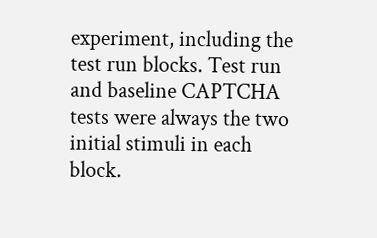experiment, including the test run blocks. Test run and baseline CAPTCHA tests were always the two initial stimuli in each block.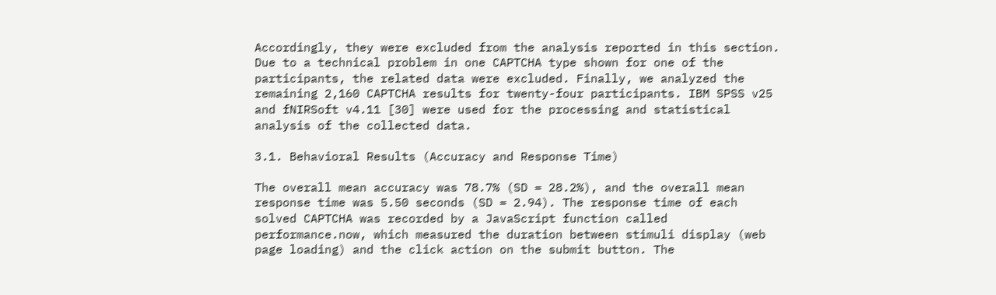Accordingly, they were excluded from the analysis reported in this section. Due to a technical problem in one CAPTCHA type shown for one of the participants, the related data were excluded. Finally, we analyzed the remaining 2,160 CAPTCHA results for twenty-four participants. IBM SPSS v25 and fNIRSoft v4.11 [30] were used for the processing and statistical analysis of the collected data.

3.1. Behavioral Results (Accuracy and Response Time)

The overall mean accuracy was 78.7% (SD = 28.2%), and the overall mean response time was 5.50 seconds (SD = 2.94). The response time of each solved CAPTCHA was recorded by a JavaScript function called performance.now, which measured the duration between stimuli display (web page loading) and the click action on the submit button. The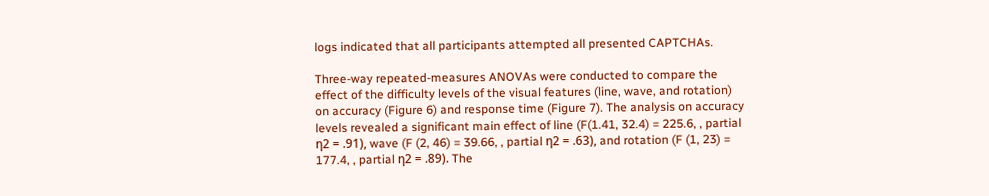logs indicated that all participants attempted all presented CAPTCHAs.

Three-way repeated-measures ANOVAs were conducted to compare the effect of the difficulty levels of the visual features (line, wave, and rotation) on accuracy (Figure 6) and response time (Figure 7). The analysis on accuracy levels revealed a significant main effect of line (F(1.41, 32.4) = 225.6, , partial η2 = .91), wave (F (2, 46) = 39.66, , partial η2 = .63), and rotation (F (1, 23) = 177.4, , partial η2 = .89). The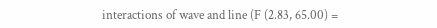interactions of wave and line (F (2.83, 65.00) =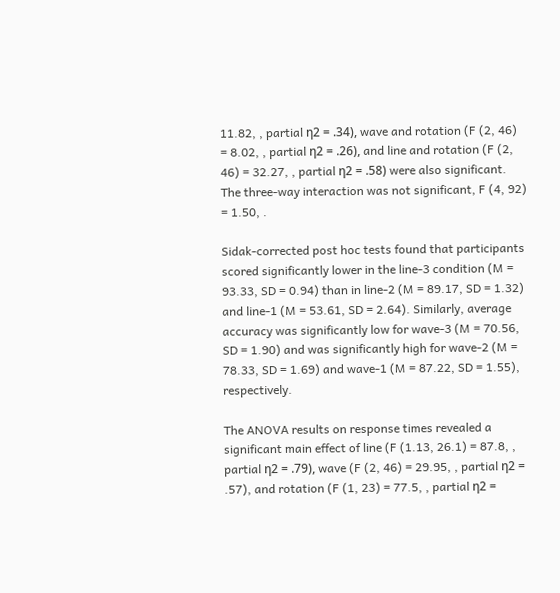11.82, , partial η2 = .34), wave and rotation (F (2, 46) = 8.02, , partial η2 = .26), and line and rotation (F (2, 46) = 32.27, , partial η2 = .58) were also significant. The three-way interaction was not significant, F (4, 92) = 1.50, .

Sidak-corrected post hoc tests found that participants scored significantly lower in the line-3 condition (M = 93.33, SD = 0.94) than in line-2 (M = 89.17, SD = 1.32) and line-1 (M = 53.61, SD = 2.64). Similarly, average accuracy was significantly low for wave-3 (M = 70.56, SD = 1.90) and was significantly high for wave-2 (M = 78.33, SD = 1.69) and wave-1 (M = 87.22, SD = 1.55), respectively.

The ANOVA results on response times revealed a significant main effect of line (F (1.13, 26.1) = 87.8, , partial η2 = .79), wave (F (2, 46) = 29.95, , partial η2 = .57), and rotation (F (1, 23) = 77.5, , partial η2 =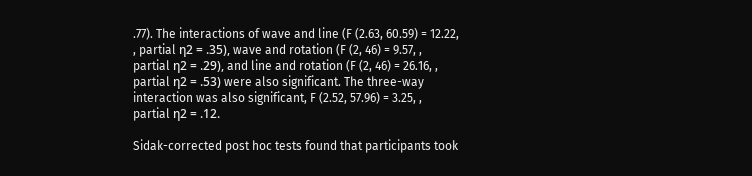.77). The interactions of wave and line (F (2.63, 60.59) = 12.22, , partial η2 = .35), wave and rotation (F (2, 46) = 9.57, , partial η2 = .29), and line and rotation (F (2, 46) = 26.16, , partial η2 = .53) were also significant. The three-way interaction was also significant, F (2.52, 57.96) = 3.25, , partial η2 = .12.

Sidak-corrected post hoc tests found that participants took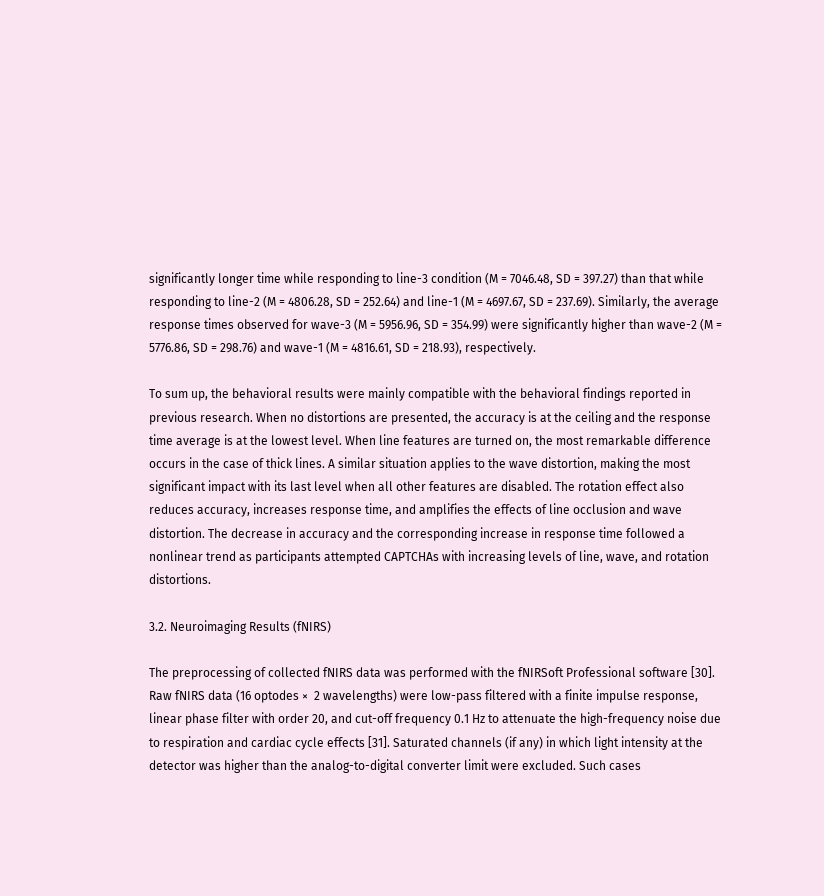significantly longer time while responding to line-3 condition (M = 7046.48, SD = 397.27) than that while responding to line-2 (M = 4806.28, SD = 252.64) and line-1 (M = 4697.67, SD = 237.69). Similarly, the average response times observed for wave-3 (M = 5956.96, SD = 354.99) were significantly higher than wave-2 (M = 5776.86, SD = 298.76) and wave-1 (M = 4816.61, SD = 218.93), respectively.

To sum up, the behavioral results were mainly compatible with the behavioral findings reported in previous research. When no distortions are presented, the accuracy is at the ceiling and the response time average is at the lowest level. When line features are turned on, the most remarkable difference occurs in the case of thick lines. A similar situation applies to the wave distortion, making the most significant impact with its last level when all other features are disabled. The rotation effect also reduces accuracy, increases response time, and amplifies the effects of line occlusion and wave distortion. The decrease in accuracy and the corresponding increase in response time followed a nonlinear trend as participants attempted CAPTCHAs with increasing levels of line, wave, and rotation distortions.

3.2. Neuroimaging Results (fNIRS)

The preprocessing of collected fNIRS data was performed with the fNIRSoft Professional software [30]. Raw fNIRS data (16 optodes ×  2 wavelengths) were low-pass filtered with a finite impulse response, linear phase filter with order 20, and cut-off frequency 0.1 Hz to attenuate the high-frequency noise due to respiration and cardiac cycle effects [31]. Saturated channels (if any) in which light intensity at the detector was higher than the analog-to-digital converter limit were excluded. Such cases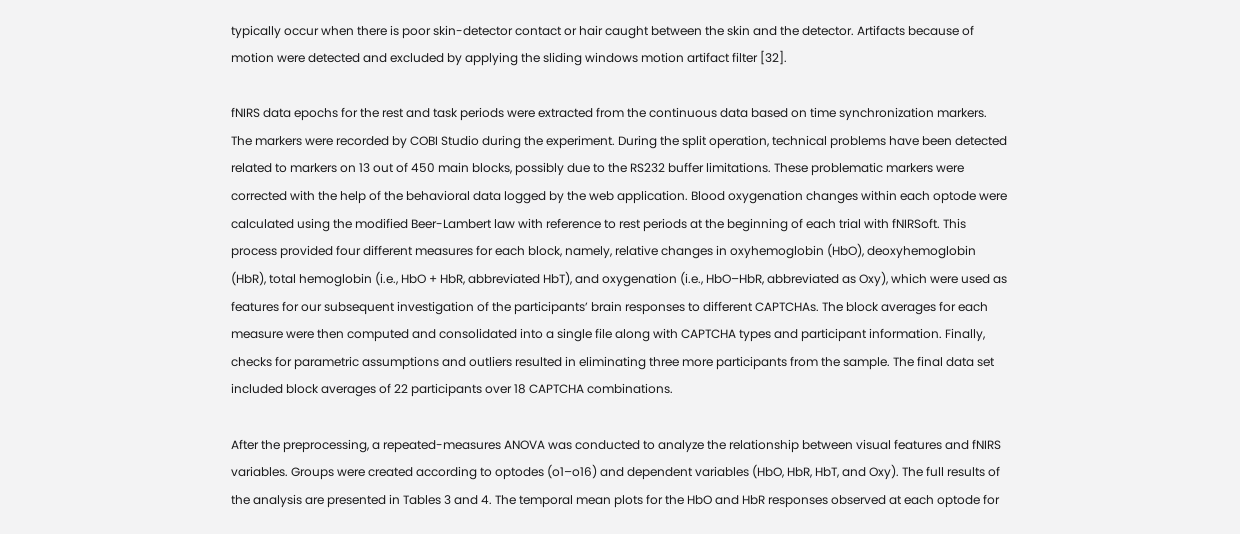typically occur when there is poor skin-detector contact or hair caught between the skin and the detector. Artifacts because of motion were detected and excluded by applying the sliding windows motion artifact filter [32].

fNIRS data epochs for the rest and task periods were extracted from the continuous data based on time synchronization markers. The markers were recorded by COBI Studio during the experiment. During the split operation, technical problems have been detected related to markers on 13 out of 450 main blocks, possibly due to the RS232 buffer limitations. These problematic markers were corrected with the help of the behavioral data logged by the web application. Blood oxygenation changes within each optode were calculated using the modified Beer-Lambert law with reference to rest periods at the beginning of each trial with fNIRSoft. This process provided four different measures for each block, namely, relative changes in oxyhemoglobin (HbO), deoxyhemoglobin (HbR), total hemoglobin (i.e., HbO + HbR, abbreviated HbT), and oxygenation (i.e., HbO–HbR, abbreviated as Oxy), which were used as features for our subsequent investigation of the participants’ brain responses to different CAPTCHAs. The block averages for each measure were then computed and consolidated into a single file along with CAPTCHA types and participant information. Finally, checks for parametric assumptions and outliers resulted in eliminating three more participants from the sample. The final data set included block averages of 22 participants over 18 CAPTCHA combinations.

After the preprocessing, a repeated-measures ANOVA was conducted to analyze the relationship between visual features and fNIRS variables. Groups were created according to optodes (o1–o16) and dependent variables (HbO, HbR, HbT, and Oxy). The full results of the analysis are presented in Tables 3 and 4. The temporal mean plots for the HbO and HbR responses observed at each optode for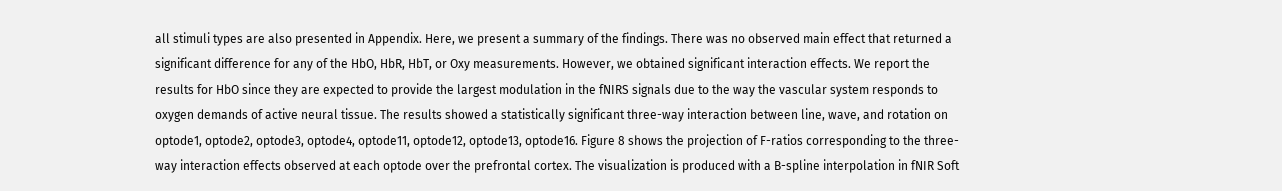all stimuli types are also presented in Appendix. Here, we present a summary of the findings. There was no observed main effect that returned a significant difference for any of the HbO, HbR, HbT, or Oxy measurements. However, we obtained significant interaction effects. We report the results for HbO since they are expected to provide the largest modulation in the fNIRS signals due to the way the vascular system responds to oxygen demands of active neural tissue. The results showed a statistically significant three-way interaction between line, wave, and rotation on optode1, optode2, optode3, optode4, optode11, optode12, optode13, optode16. Figure 8 shows the projection of F-ratios corresponding to the three-way interaction effects observed at each optode over the prefrontal cortex. The visualization is produced with a B-spline interpolation in fNIR Soft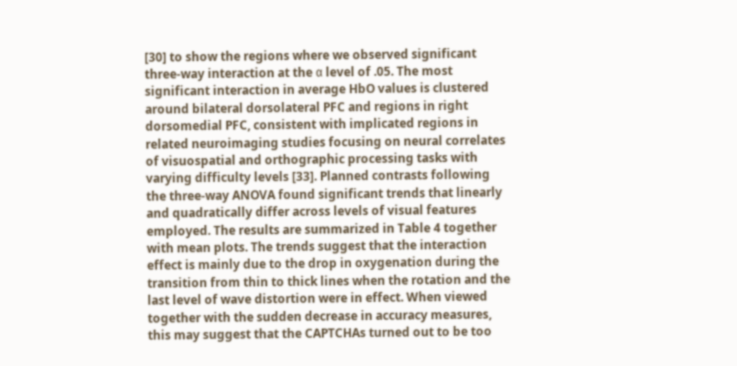[30] to show the regions where we observed significant three-way interaction at the α level of .05. The most significant interaction in average HbO values is clustered around bilateral dorsolateral PFC and regions in right dorsomedial PFC, consistent with implicated regions in related neuroimaging studies focusing on neural correlates of visuospatial and orthographic processing tasks with varying difficulty levels [33]. Planned contrasts following the three-way ANOVA found significant trends that linearly and quadratically differ across levels of visual features employed. The results are summarized in Table 4 together with mean plots. The trends suggest that the interaction effect is mainly due to the drop in oxygenation during the transition from thin to thick lines when the rotation and the last level of wave distortion were in effect. When viewed together with the sudden decrease in accuracy measures, this may suggest that the CAPTCHAs turned out to be too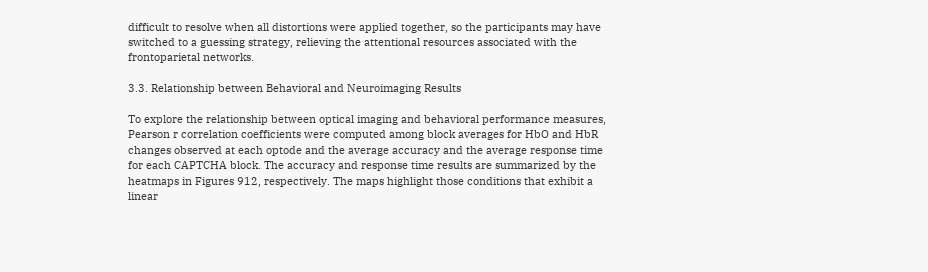difficult to resolve when all distortions were applied together, so the participants may have switched to a guessing strategy, relieving the attentional resources associated with the frontoparietal networks.

3.3. Relationship between Behavioral and Neuroimaging Results

To explore the relationship between optical imaging and behavioral performance measures, Pearson r correlation coefficients were computed among block averages for HbO and HbR changes observed at each optode and the average accuracy and the average response time for each CAPTCHA block. The accuracy and response time results are summarized by the heatmaps in Figures 912, respectively. The maps highlight those conditions that exhibit a linear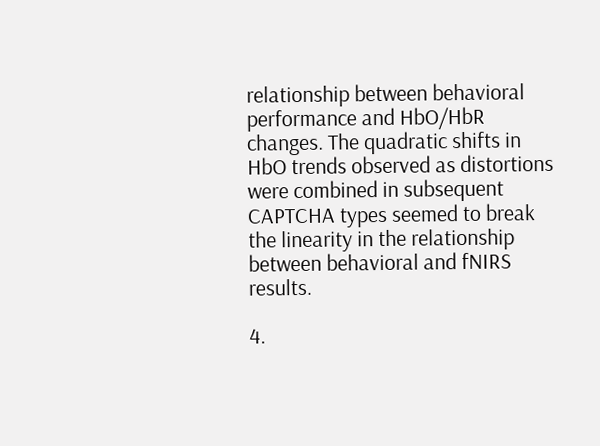relationship between behavioral performance and HbO/HbR changes. The quadratic shifts in HbO trends observed as distortions were combined in subsequent CAPTCHA types seemed to break the linearity in the relationship between behavioral and fNIRS results.

4.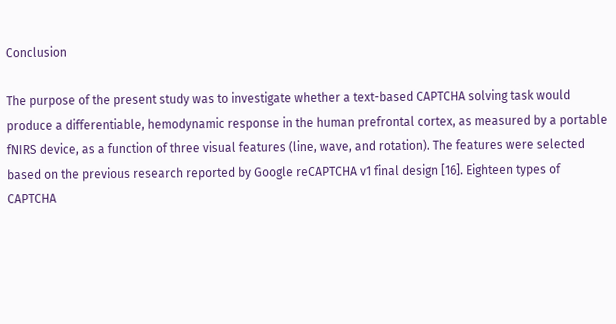Conclusion

The purpose of the present study was to investigate whether a text-based CAPTCHA solving task would produce a differentiable, hemodynamic response in the human prefrontal cortex, as measured by a portable fNIRS device, as a function of three visual features (line, wave, and rotation). The features were selected based on the previous research reported by Google reCAPTCHA v1 final design [16]. Eighteen types of CAPTCHA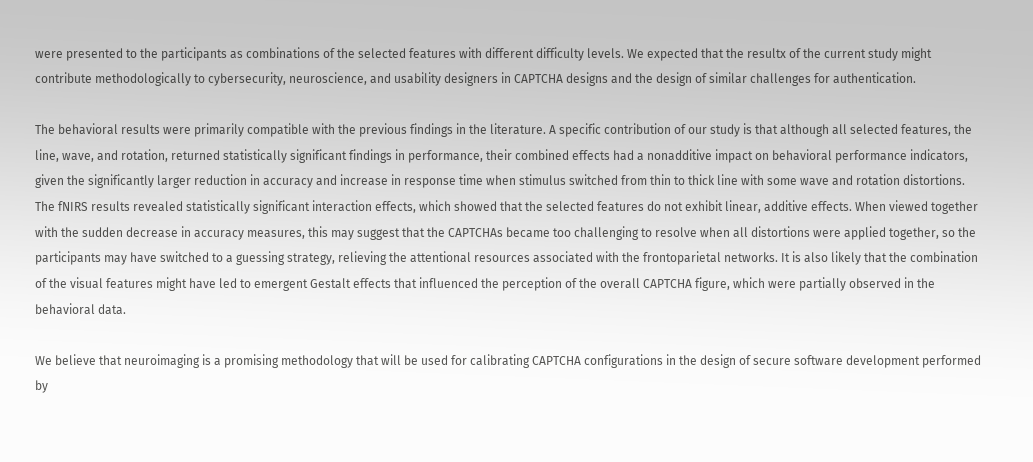were presented to the participants as combinations of the selected features with different difficulty levels. We expected that the resultx of the current study might contribute methodologically to cybersecurity, neuroscience, and usability designers in CAPTCHA designs and the design of similar challenges for authentication.

The behavioral results were primarily compatible with the previous findings in the literature. A specific contribution of our study is that although all selected features, the line, wave, and rotation, returned statistically significant findings in performance, their combined effects had a nonadditive impact on behavioral performance indicators, given the significantly larger reduction in accuracy and increase in response time when stimulus switched from thin to thick line with some wave and rotation distortions. The fNIRS results revealed statistically significant interaction effects, which showed that the selected features do not exhibit linear, additive effects. When viewed together with the sudden decrease in accuracy measures, this may suggest that the CAPTCHAs became too challenging to resolve when all distortions were applied together, so the participants may have switched to a guessing strategy, relieving the attentional resources associated with the frontoparietal networks. It is also likely that the combination of the visual features might have led to emergent Gestalt effects that influenced the perception of the overall CAPTCHA figure, which were partially observed in the behavioral data.

We believe that neuroimaging is a promising methodology that will be used for calibrating CAPTCHA configurations in the design of secure software development performed by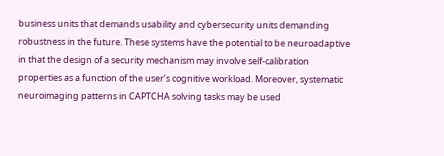business units that demands usability and cybersecurity units demanding robustness in the future. These systems have the potential to be neuroadaptive in that the design of a security mechanism may involve self-calibration properties as a function of the user’s cognitive workload. Moreover, systematic neuroimaging patterns in CAPTCHA solving tasks may be used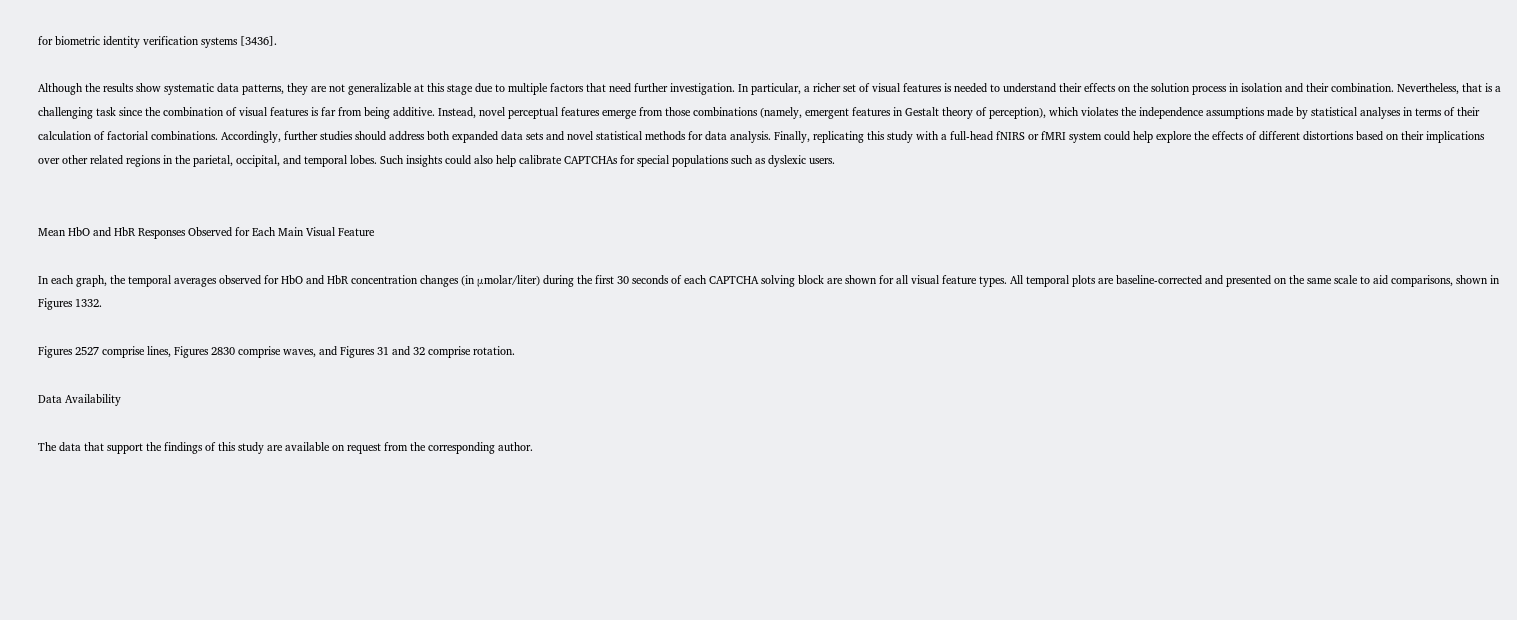for biometric identity verification systems [3436].

Although the results show systematic data patterns, they are not generalizable at this stage due to multiple factors that need further investigation. In particular, a richer set of visual features is needed to understand their effects on the solution process in isolation and their combination. Nevertheless, that is a challenging task since the combination of visual features is far from being additive. Instead, novel perceptual features emerge from those combinations (namely, emergent features in Gestalt theory of perception), which violates the independence assumptions made by statistical analyses in terms of their calculation of factorial combinations. Accordingly, further studies should address both expanded data sets and novel statistical methods for data analysis. Finally, replicating this study with a full-head fNIRS or fMRI system could help explore the effects of different distortions based on their implications over other related regions in the parietal, occipital, and temporal lobes. Such insights could also help calibrate CAPTCHAs for special populations such as dyslexic users.


Mean HbO and HbR Responses Observed for Each Main Visual Feature

In each graph, the temporal averages observed for HbO and HbR concentration changes (in μmolar/liter) during the first 30 seconds of each CAPTCHA solving block are shown for all visual feature types. All temporal plots are baseline-corrected and presented on the same scale to aid comparisons, shown in Figures 1332.

Figures 2527 comprise lines, Figures 2830 comprise waves, and Figures 31 and 32 comprise rotation.

Data Availability

The data that support the findings of this study are available on request from the corresponding author.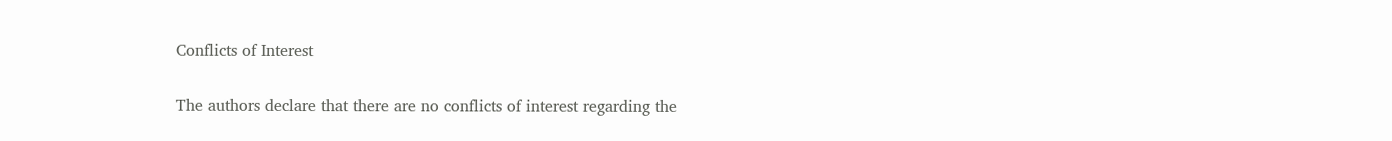Conflicts of Interest

The authors declare that there are no conflicts of interest regarding the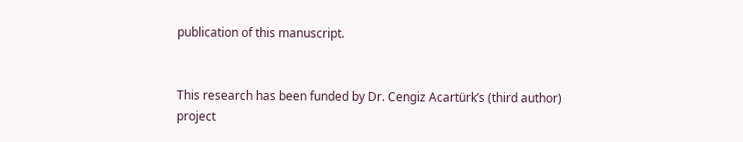publication of this manuscript.


This research has been funded by Dr. Cengiz Acartürk’s (third author) project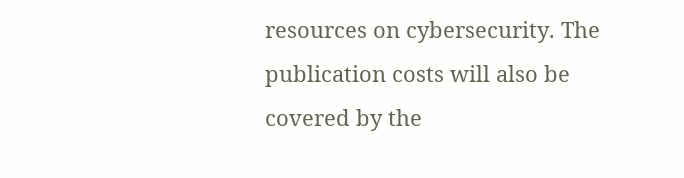resources on cybersecurity. The publication costs will also be covered by the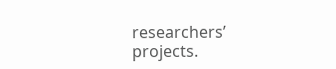researchers’ projects.